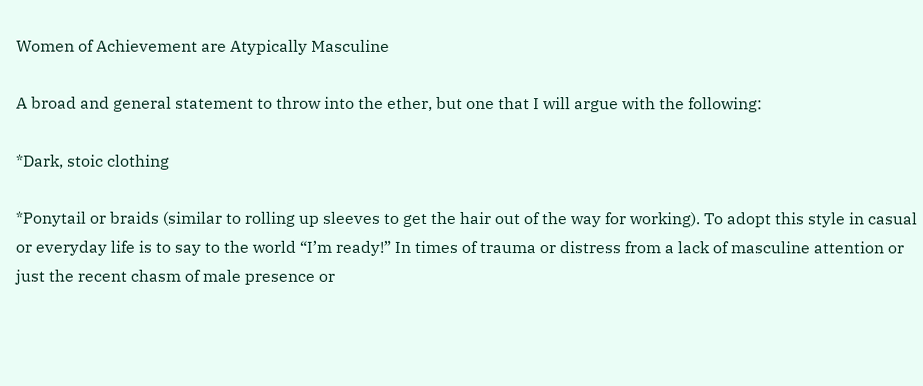Women of Achievement are Atypically Masculine

A broad and general statement to throw into the ether, but one that I will argue with the following:

*Dark, stoic clothing

*Ponytail or braids (similar to rolling up sleeves to get the hair out of the way for working). To adopt this style in casual or everyday life is to say to the world “I’m ready!” In times of trauma or distress from a lack of masculine attention or just the recent chasm of male presence or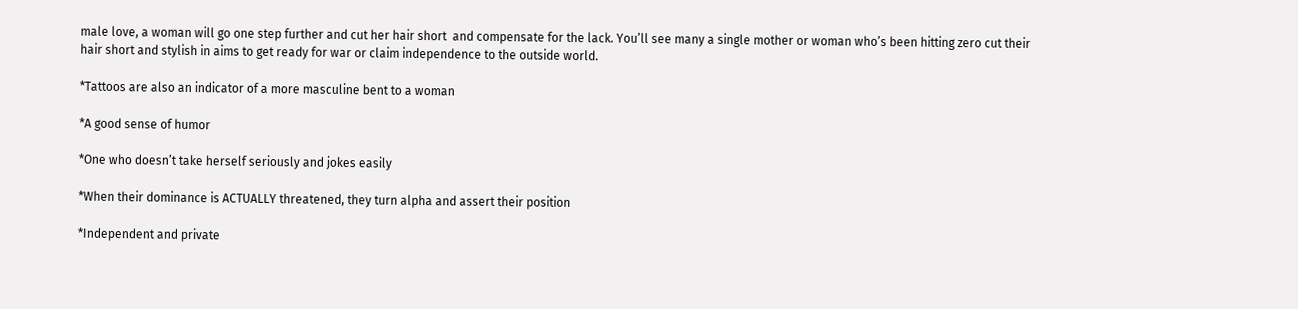male love, a woman will go one step further and cut her hair short  and compensate for the lack. You’ll see many a single mother or woman who’s been hitting zero cut their hair short and stylish in aims to get ready for war or claim independence to the outside world.

*Tattoos are also an indicator of a more masculine bent to a woman

*A good sense of humor

*One who doesn’t take herself seriously and jokes easily

*When their dominance is ACTUALLY threatened, they turn alpha and assert their position

*Independent and private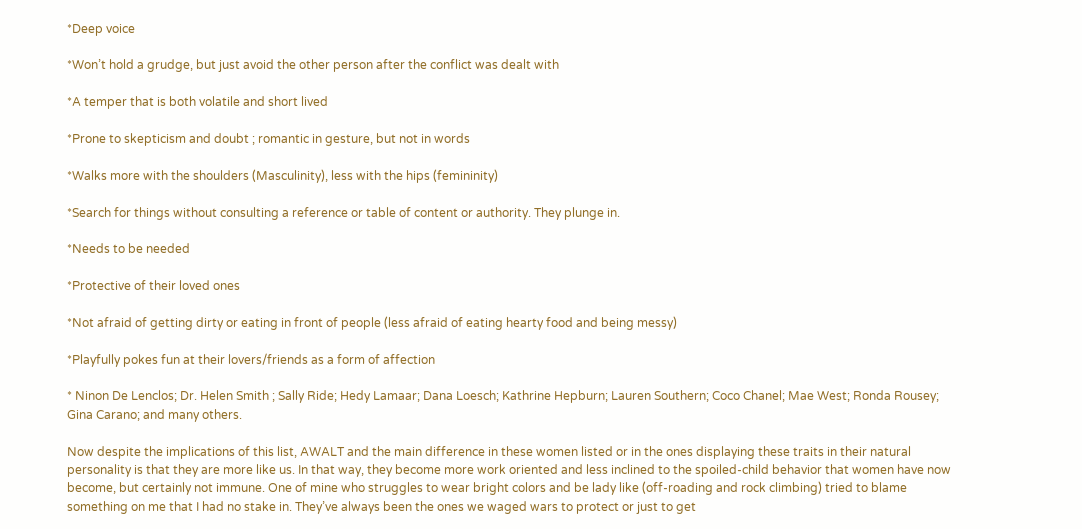*Deep voice

*Won’t hold a grudge, but just avoid the other person after the conflict was dealt with

*A temper that is both volatile and short lived

*Prone to skepticism and doubt ; romantic in gesture, but not in words

*Walks more with the shoulders (Masculinity), less with the hips (femininity)

*Search for things without consulting a reference or table of content or authority. They plunge in.

*Needs to be needed

*Protective of their loved ones

*Not afraid of getting dirty or eating in front of people (less afraid of eating hearty food and being messy)

*Playfully pokes fun at their lovers/friends as a form of affection

* Ninon De Lenclos; Dr. Helen Smith ; Sally Ride; Hedy Lamaar; Dana Loesch; Kathrine Hepburn; Lauren Southern; Coco Chanel; Mae West; Ronda Rousey; Gina Carano; and many others.

Now despite the implications of this list, AWALT and the main difference in these women listed or in the ones displaying these traits in their natural personality is that they are more like us. In that way, they become more work oriented and less inclined to the spoiled-child behavior that women have now become, but certainly not immune. One of mine who struggles to wear bright colors and be lady like (off-roading and rock climbing) tried to blame something on me that I had no stake in. They’ve always been the ones we waged wars to protect or just to get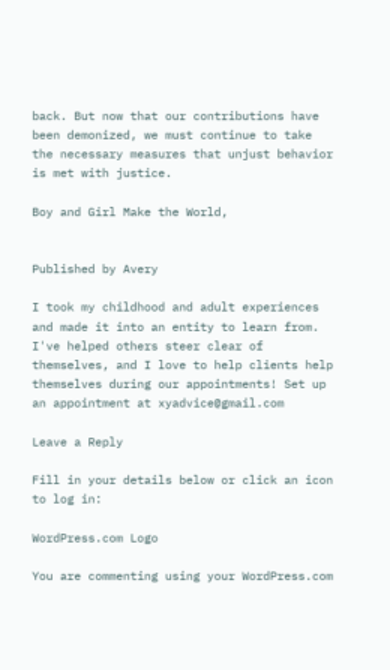back. But now that our contributions have been demonized, we must continue to take the necessary measures that unjust behavior is met with justice.

Boy and Girl Make the World,


Published by Avery

I took my childhood and adult experiences and made it into an entity to learn from. I've helped others steer clear of themselves, and I love to help clients help themselves during our appointments! Set up an appointment at xyadvice@gmail.com

Leave a Reply

Fill in your details below or click an icon to log in:

WordPress.com Logo

You are commenting using your WordPress.com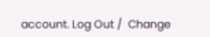account. Log Out /  Change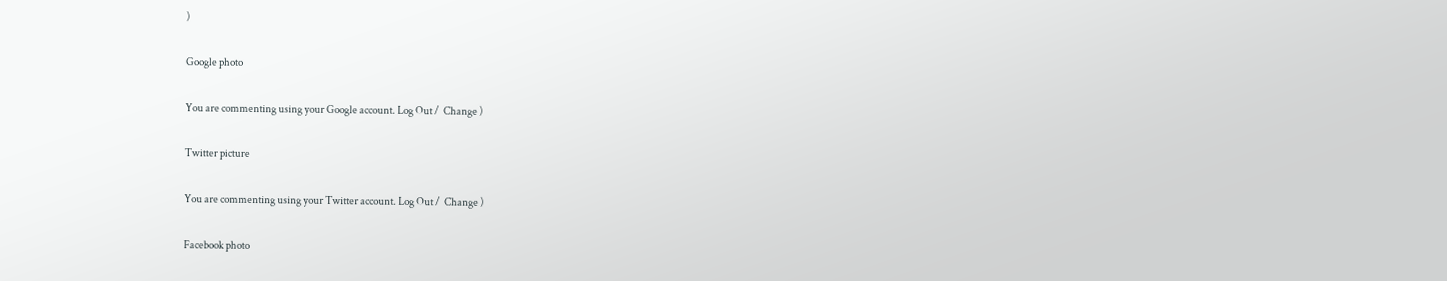)

Google photo

You are commenting using your Google account. Log Out /  Change )

Twitter picture

You are commenting using your Twitter account. Log Out /  Change )

Facebook photo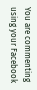You are commenting using your Facebook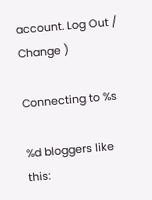account. Log Out /  Change )

Connecting to %s

%d bloggers like this: